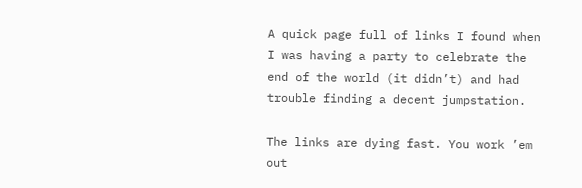A quick page full of links I found when I was having a party to celebrate the end of the world (it didn’t) and had trouble finding a decent jumpstation.

The links are dying fast. You work ’em out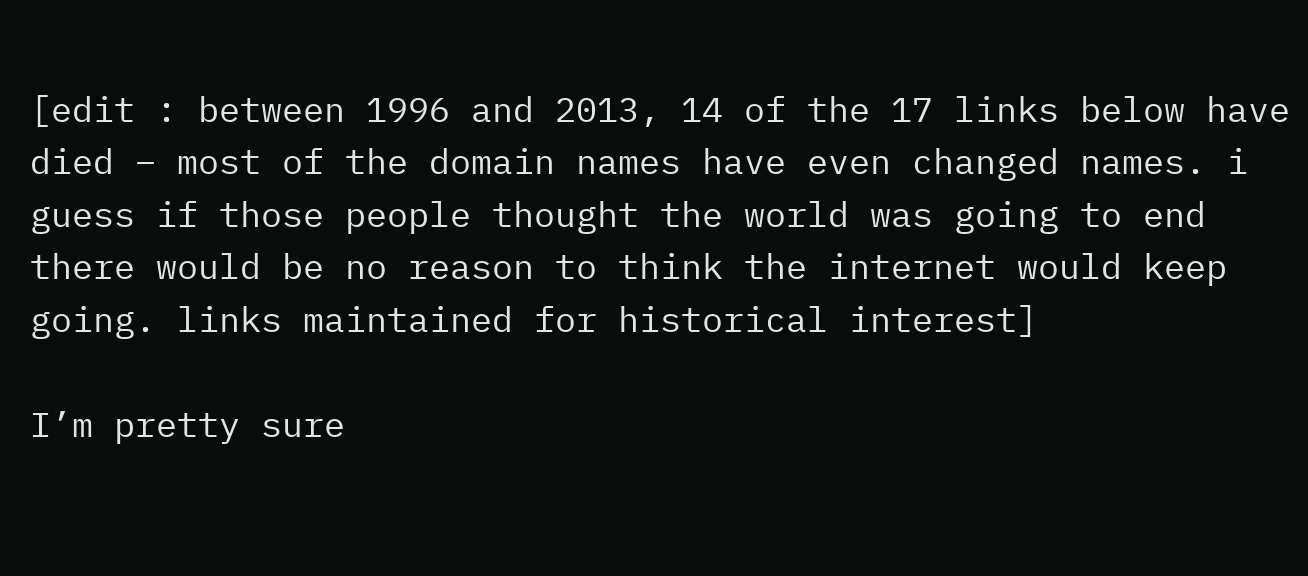[edit : between 1996 and 2013, 14 of the 17 links below have died – most of the domain names have even changed names. i guess if those people thought the world was going to end there would be no reason to think the internet would keep going. links maintained for historical interest]

I’m pretty sure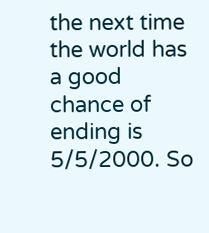the next time the world has a good chance of ending is 5/5/2000. So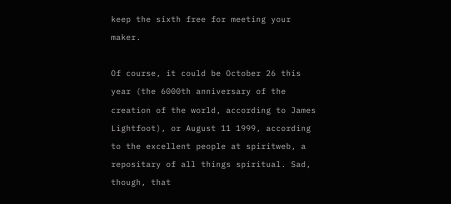keep the sixth free for meeting your maker.

Of course, it could be October 26 this year (the 6000th anniversary of the creation of the world, according to James Lightfoot), or August 11 1999, according to the excellent people at spiritweb, a repositary of all things spiritual. Sad, though, that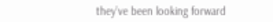they’ve been looking forward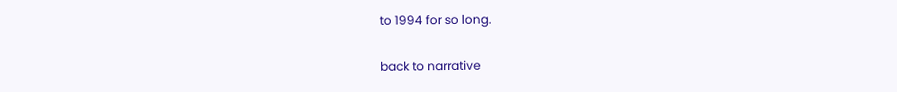to 1994 for so long.

back to narrative